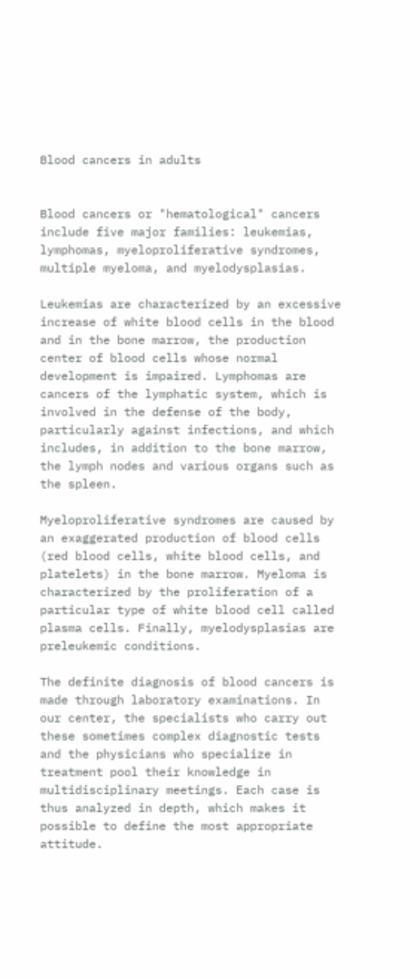Blood cancers in adults


Blood cancers or "hematological" cancers include five major families: leukemias, lymphomas, myeloproliferative syndromes, multiple myeloma, and myelodysplasias.

Leukemias are characterized by an excessive increase of white blood cells in the blood and in the bone marrow, the production center of blood cells whose normal development is impaired. Lymphomas are cancers of the lymphatic system, which is involved in the defense of the body, particularly against infections, and which includes, in addition to the bone marrow, the lymph nodes and various organs such as the spleen.

Myeloproliferative syndromes are caused by an exaggerated production of blood cells (red blood cells, white blood cells, and platelets) in the bone marrow. Myeloma is characterized by the proliferation of a particular type of white blood cell called plasma cells. Finally, myelodysplasias are preleukemic conditions.

The definite diagnosis of blood cancers is made through laboratory examinations. In our center, the specialists who carry out these sometimes complex diagnostic tests and the physicians who specialize in treatment pool their knowledge in multidisciplinary meetings. Each case is thus analyzed in depth, which makes it possible to define the most appropriate attitude.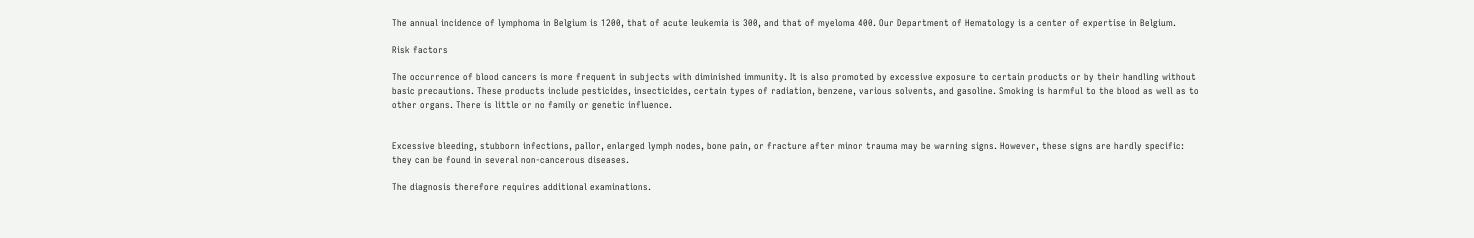The annual incidence of lymphoma in Belgium is 1200, that of acute leukemia is 300, and that of myeloma 400. Our Department of Hematology is a center of expertise in Belgium.

Risk factors

The occurrence of blood cancers is more frequent in subjects with diminished immunity. It is also promoted by excessive exposure to certain products or by their handling without basic precautions. These products include pesticides, insecticides, certain types of radiation, benzene, various solvents, and gasoline. Smoking is harmful to the blood as well as to other organs. There is little or no family or genetic influence.


Excessive bleeding, stubborn infections, pallor, enlarged lymph nodes, bone pain, or fracture after minor trauma may be warning signs. However, these signs are hardly specific: they can be found in several non-cancerous diseases.

The diagnosis therefore requires additional examinations.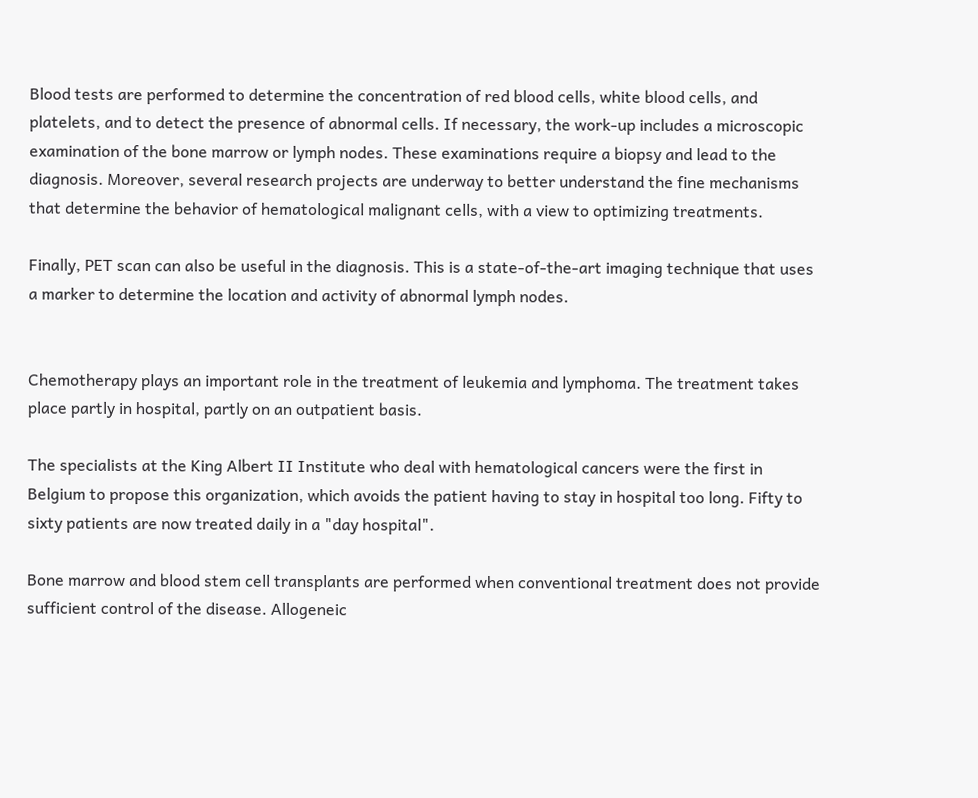Blood tests are performed to determine the concentration of red blood cells, white blood cells, and platelets, and to detect the presence of abnormal cells. If necessary, the work-up includes a microscopic examination of the bone marrow or lymph nodes. These examinations require a biopsy and lead to the diagnosis. Moreover, several research projects are underway to better understand the fine mechanisms that determine the behavior of hematological malignant cells, with a view to optimizing treatments.

Finally, PET scan can also be useful in the diagnosis. This is a state-of-the-art imaging technique that uses a marker to determine the location and activity of abnormal lymph nodes.


Chemotherapy plays an important role in the treatment of leukemia and lymphoma. The treatment takes place partly in hospital, partly on an outpatient basis.

The specialists at the King Albert II Institute who deal with hematological cancers were the first in Belgium to propose this organization, which avoids the patient having to stay in hospital too long. Fifty to sixty patients are now treated daily in a "day hospital".

Bone marrow and blood stem cell transplants are performed when conventional treatment does not provide sufficient control of the disease. Allogeneic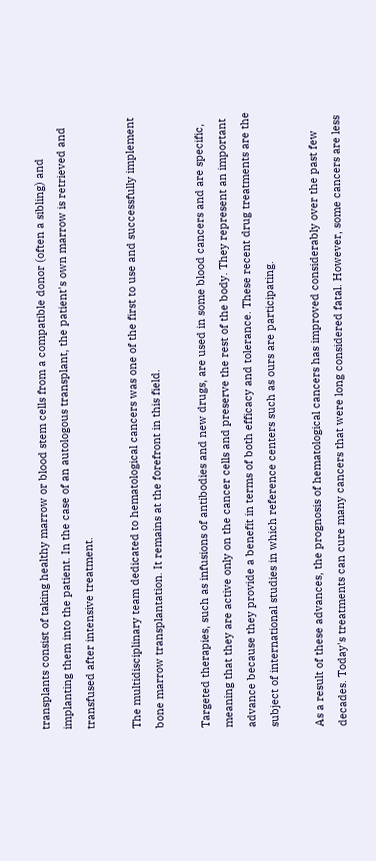transplants consist of taking healthy marrow or blood stem cells from a compatible donor (often a sibling) and implanting them into the patient. In the case of an autologous transplant, the patient's own marrow is retrieved and transfused after intensive treatment.

The multidisciplinary team dedicated to hematological cancers was one of the first to use and successfully implement bone marrow transplantation. It remains at the forefront in this field.

Targeted therapies, such as infusions of antibodies and new drugs, are used in some blood cancers and are specific, meaning that they are active only on the cancer cells and preserve the rest of the body. They represent an important advance because they provide a benefit in terms of both efficacy and tolerance. These recent drug treatments are the subject of international studies in which reference centers such as ours are participating.

As a result of these advances, the prognosis of hematological cancers has improved considerably over the past few decades. Today's treatments can cure many cancers that were long considered fatal. However, some cancers are less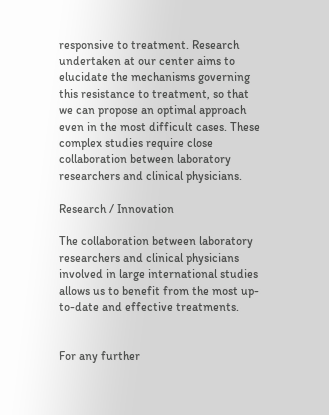responsive to treatment. Research undertaken at our center aims to elucidate the mechanisms governing this resistance to treatment, so that we can propose an optimal approach even in the most difficult cases. These complex studies require close collaboration between laboratory researchers and clinical physicians.

Research / Innovation

The collaboration between laboratory researchers and clinical physicians involved in large international studies allows us to benefit from the most up-to-date and effective treatments.


For any further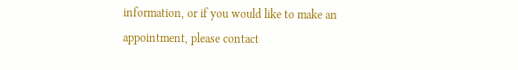information, or if you would like to make an appointment, please contact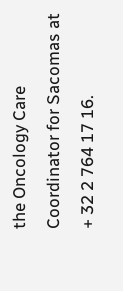the Oncology Care Coordinator for Sacomas at + 32 2 764 17 16.